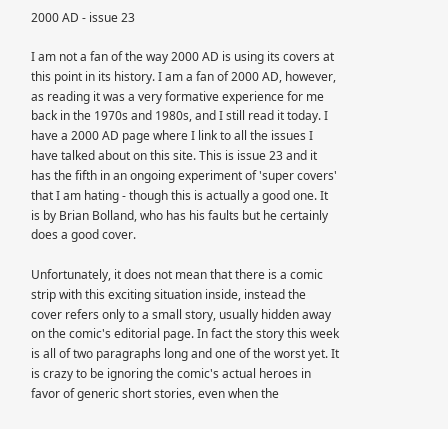2000 AD - issue 23

I am not a fan of the way 2000 AD is using its covers at this point in its history. I am a fan of 2000 AD, however, as reading it was a very formative experience for me back in the 1970s and 1980s, and I still read it today. I have a 2000 AD page where I link to all the issues I have talked about on this site. This is issue 23 and it has the fifth in an ongoing experiment of 'super covers' that I am hating - though this is actually a good one. It is by Brian Bolland, who has his faults but he certainly does a good cover.

Unfortunately, it does not mean that there is a comic strip with this exciting situation inside, instead the cover refers only to a small story, usually hidden away on the comic's editorial page. In fact the story this week is all of two paragraphs long and one of the worst yet. It is crazy to be ignoring the comic's actual heroes in favor of generic short stories, even when the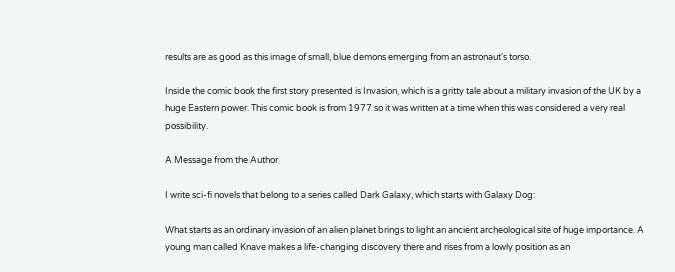results are as good as this image of small, blue demons emerging from an astronaut's torso.

Inside the comic book the first story presented is Invasion, which is a gritty tale about a military invasion of the UK by a huge Eastern power. This comic book is from 1977 so it was written at a time when this was considered a very real possibility.

A Message from the Author

I write sci-fi novels that belong to a series called Dark Galaxy, which starts with Galaxy Dog:

What starts as an ordinary invasion of an alien planet brings to light an ancient archeological site of huge importance. A young man called Knave makes a life-changing discovery there and rises from a lowly position as an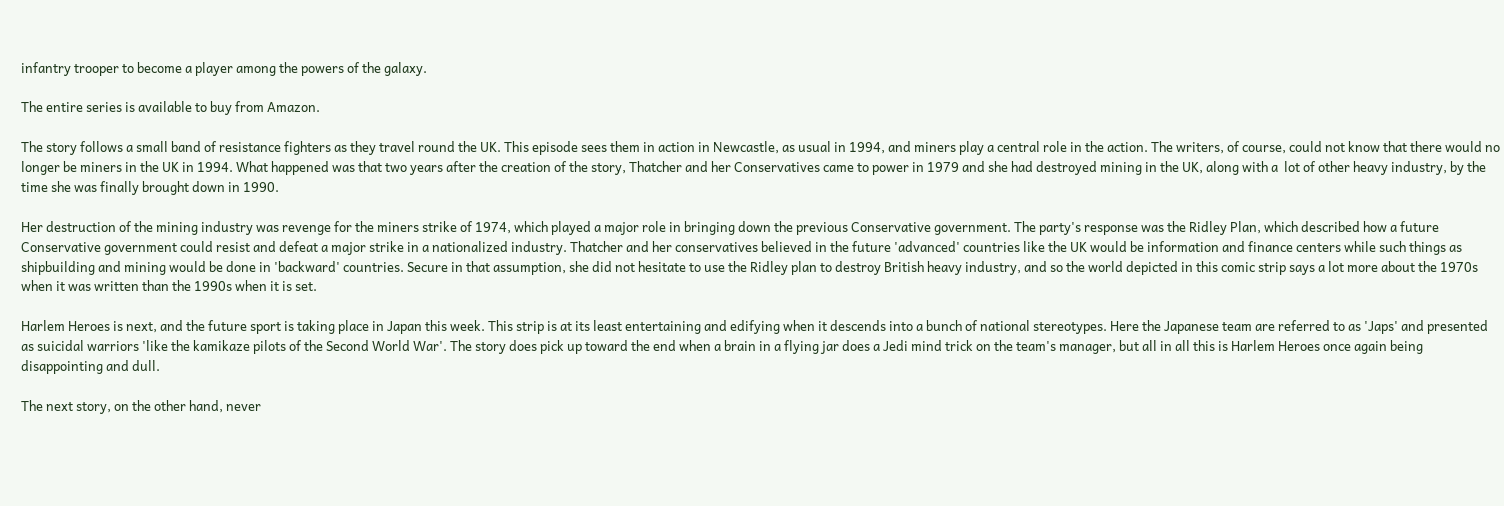infantry trooper to become a player among the powers of the galaxy.

The entire series is available to buy from Amazon.

The story follows a small band of resistance fighters as they travel round the UK. This episode sees them in action in Newcastle, as usual in 1994, and miners play a central role in the action. The writers, of course, could not know that there would no longer be miners in the UK in 1994. What happened was that two years after the creation of the story, Thatcher and her Conservatives came to power in 1979 and she had destroyed mining in the UK, along with a  lot of other heavy industry, by the time she was finally brought down in 1990.

Her destruction of the mining industry was revenge for the miners strike of 1974, which played a major role in bringing down the previous Conservative government. The party's response was the Ridley Plan, which described how a future Conservative government could resist and defeat a major strike in a nationalized industry. Thatcher and her conservatives believed in the future 'advanced' countries like the UK would be information and finance centers while such things as shipbuilding and mining would be done in 'backward' countries. Secure in that assumption, she did not hesitate to use the Ridley plan to destroy British heavy industry, and so the world depicted in this comic strip says a lot more about the 1970s when it was written than the 1990s when it is set.

Harlem Heroes is next, and the future sport is taking place in Japan this week. This strip is at its least entertaining and edifying when it descends into a bunch of national stereotypes. Here the Japanese team are referred to as 'Japs' and presented as suicidal warriors 'like the kamikaze pilots of the Second World War'. The story does pick up toward the end when a brain in a flying jar does a Jedi mind trick on the team's manager, but all in all this is Harlem Heroes once again being disappointing and dull.

The next story, on the other hand, never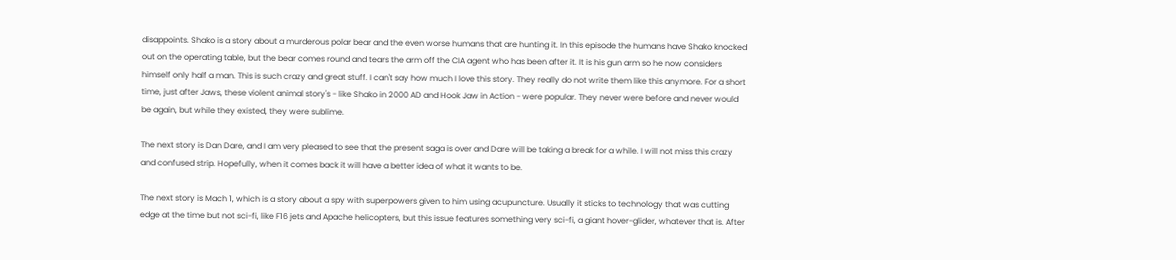disappoints. Shako is a story about a murderous polar bear and the even worse humans that are hunting it. In this episode the humans have Shako knocked out on the operating table, but the bear comes round and tears the arm off the CIA agent who has been after it. It is his gun arm so he now considers himself only half a man. This is such crazy and great stuff. I can't say how much I love this story. They really do not write them like this anymore. For a short time, just after Jaws, these violent animal story's - like Shako in 2000 AD and Hook Jaw in Action - were popular. They never were before and never would be again, but while they existed, they were sublime.

The next story is Dan Dare, and I am very pleased to see that the present saga is over and Dare will be taking a break for a while. I will not miss this crazy and confused strip. Hopefully, when it comes back it will have a better idea of what it wants to be.

The next story is Mach 1, which is a story about a spy with superpowers given to him using acupuncture. Usually it sticks to technology that was cutting edge at the time but not sci-fi, like F16 jets and Apache helicopters, but this issue features something very sci-fi, a giant hover-glider, whatever that is. After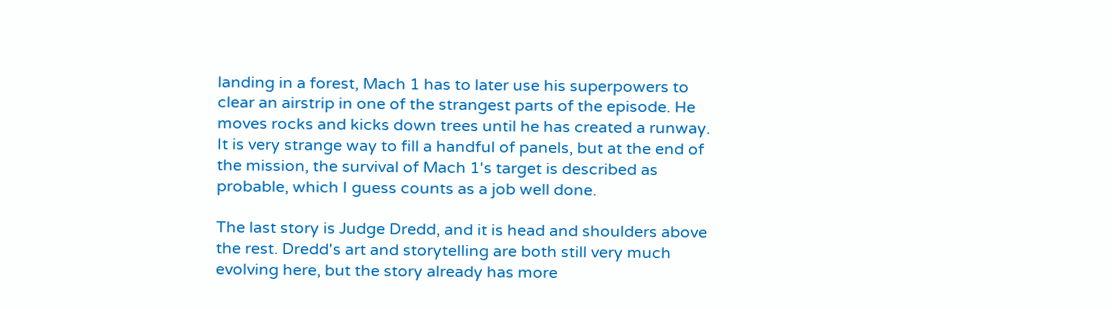landing in a forest, Mach 1 has to later use his superpowers to clear an airstrip in one of the strangest parts of the episode. He moves rocks and kicks down trees until he has created a runway. It is very strange way to fill a handful of panels, but at the end of the mission, the survival of Mach 1's target is described as probable, which I guess counts as a job well done.

The last story is Judge Dredd, and it is head and shoulders above the rest. Dredd's art and storytelling are both still very much evolving here, but the story already has more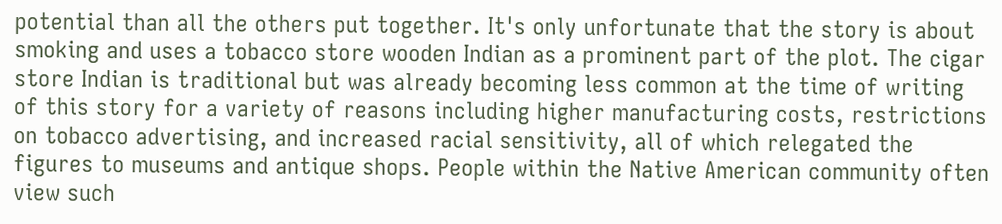potential than all the others put together. It's only unfortunate that the story is about smoking and uses a tobacco store wooden Indian as a prominent part of the plot. The cigar store Indian is traditional but was already becoming less common at the time of writing of this story for a variety of reasons including higher manufacturing costs, restrictions on tobacco advertising, and increased racial sensitivity, all of which relegated the figures to museums and antique shops. People within the Native American community often view such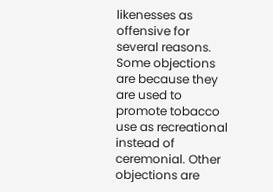likenesses as offensive for several reasons. Some objections are because they are used to promote tobacco use as recreational instead of ceremonial. Other objections are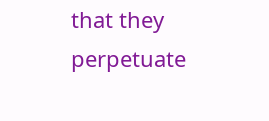that they perpetuate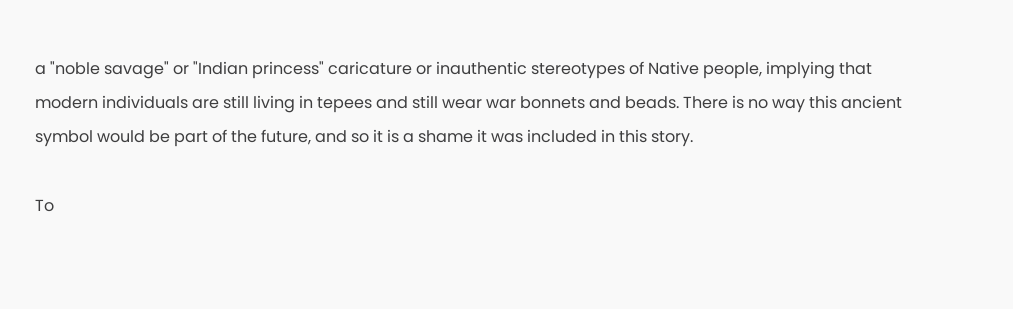a "noble savage" or "Indian princess" caricature or inauthentic stereotypes of Native people, implying that modern individuals are still living in tepees and still wear war bonnets and beads. There is no way this ancient symbol would be part of the future, and so it is a shame it was included in this story.

To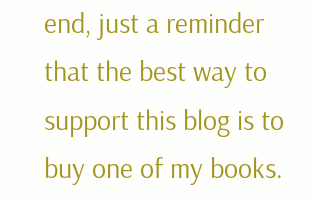end, just a reminder that the best way to support this blog is to buy one of my books.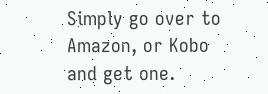Simply go over to Amazon, or Kobo and get one.